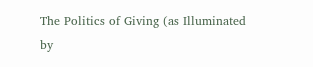The Politics of Giving (as Illuminated by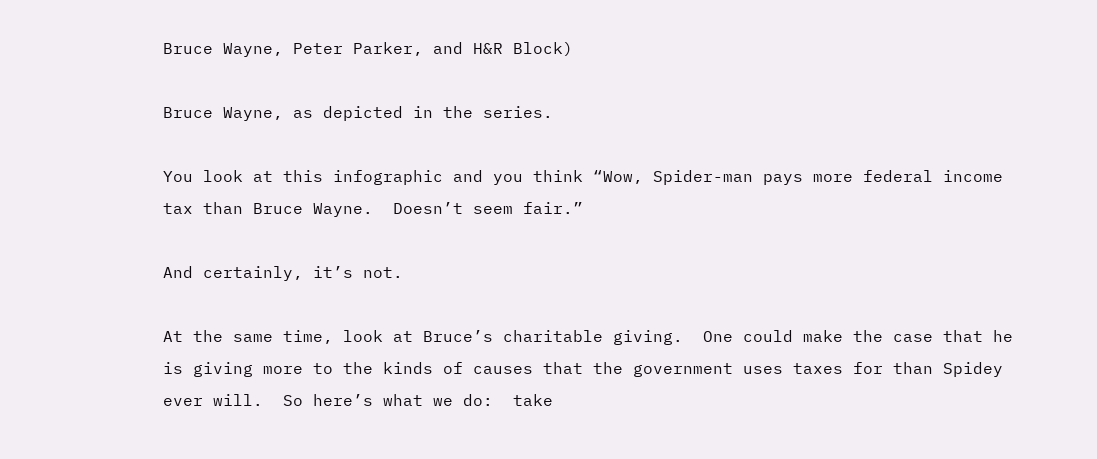Bruce Wayne, Peter Parker, and H&R Block)

Bruce Wayne, as depicted in the series.

You look at this infographic and you think “Wow, Spider-man pays more federal income tax than Bruce Wayne.  Doesn’t seem fair.”

And certainly, it’s not.

At the same time, look at Bruce’s charitable giving.  One could make the case that he is giving more to the kinds of causes that the government uses taxes for than Spidey ever will.  So here’s what we do:  take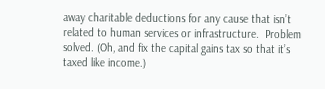away charitable deductions for any cause that isn’t related to human services or infrastructure.  Problem solved. (Oh, and fix the capital gains tax so that it’s taxed like income.)